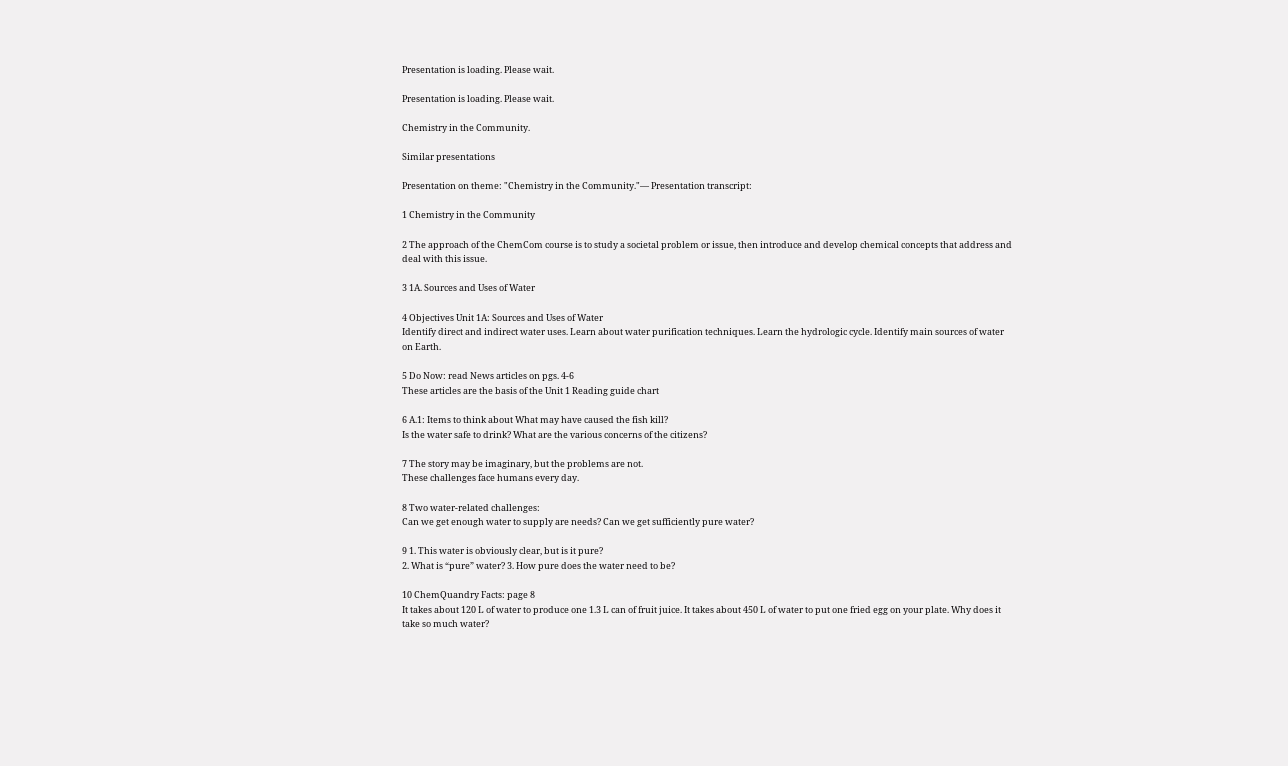Presentation is loading. Please wait.

Presentation is loading. Please wait.

Chemistry in the Community.

Similar presentations

Presentation on theme: "Chemistry in the Community."— Presentation transcript:

1 Chemistry in the Community

2 The approach of the ChemCom course is to study a societal problem or issue, then introduce and develop chemical concepts that address and deal with this issue.

3 1A. Sources and Uses of Water

4 Objectives Unit 1A: Sources and Uses of Water
Identify direct and indirect water uses. Learn about water purification techniques. Learn the hydrologic cycle. Identify main sources of water on Earth.

5 Do Now: read News articles on pgs. 4-6
These articles are the basis of the Unit 1 Reading guide chart

6 A.1: Items to think about What may have caused the fish kill?
Is the water safe to drink? What are the various concerns of the citizens?

7 The story may be imaginary, but the problems are not.
These challenges face humans every day.

8 Two water-related challenges:
Can we get enough water to supply are needs? Can we get sufficiently pure water?

9 1. This water is obviously clear, but is it pure?
2. What is “pure” water? 3. How pure does the water need to be?

10 ChemQuandry Facts: page 8
It takes about 120 L of water to produce one 1.3 L can of fruit juice. It takes about 450 L of water to put one fried egg on your plate. Why does it take so much water?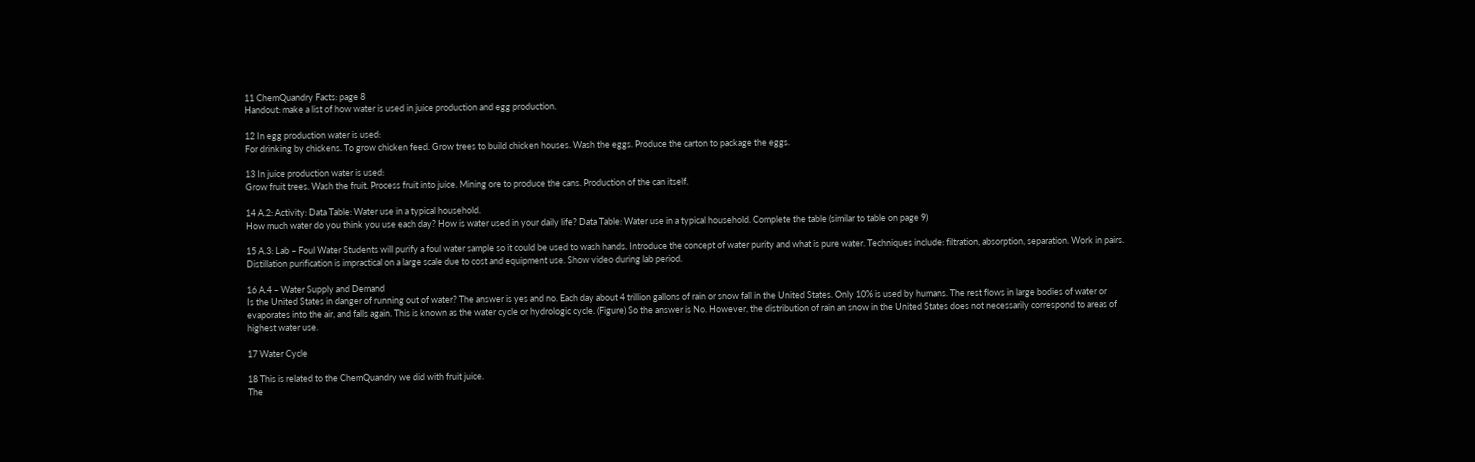11 ChemQuandry Facts: page 8
Handout: make a list of how water is used in juice production and egg production.

12 In egg production water is used:
For drinking by chickens. To grow chicken feed. Grow trees to build chicken houses. Wash the eggs. Produce the carton to package the eggs.

13 In juice production water is used:
Grow fruit trees. Wash the fruit. Process fruit into juice. Mining ore to produce the cans. Production of the can itself.

14 A.2: Activity: Data Table: Water use in a typical household.
How much water do you think you use each day? How is water used in your daily life? Data Table: Water use in a typical household. Complete the table (similar to table on page 9)

15 A.3: Lab – Foul Water Students will purify a foul water sample so it could be used to wash hands. Introduce the concept of water purity and what is pure water. Techniques include: filtration, absorption, separation. Work in pairs. Distillation purification is impractical on a large scale due to cost and equipment use. Show video during lab period.

16 A.4 – Water Supply and Demand
Is the United States in danger of running out of water? The answer is yes and no. Each day about 4 trillion gallons of rain or snow fall in the United States. Only 10% is used by humans. The rest flows in large bodies of water or evaporates into the air, and falls again. This is known as the water cycle or hydrologic cycle. (Figure) So the answer is No. However, the distribution of rain an snow in the United States does not necessarily correspond to areas of highest water use.

17 Water Cycle

18 This is related to the ChemQuandry we did with fruit juice.
The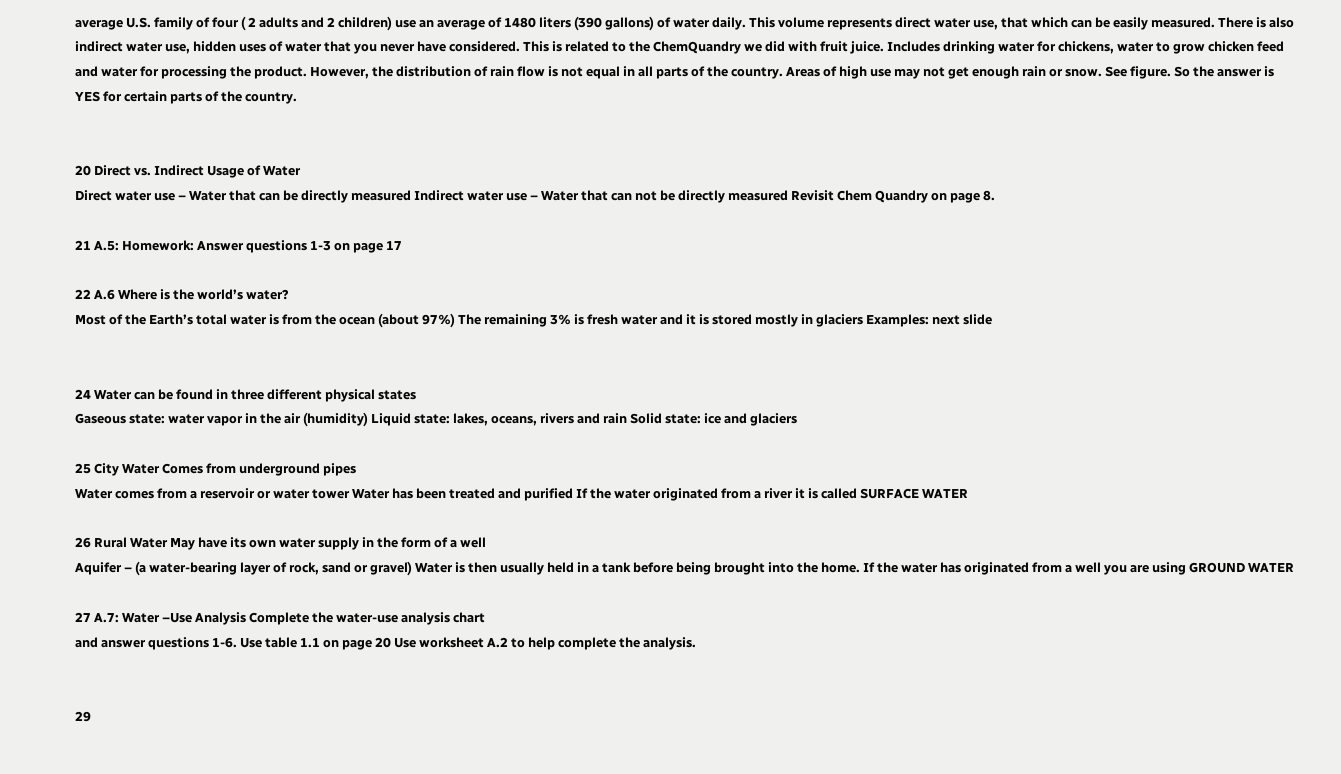average U.S. family of four ( 2 adults and 2 children) use an average of 1480 liters (390 gallons) of water daily. This volume represents direct water use, that which can be easily measured. There is also indirect water use, hidden uses of water that you never have considered. This is related to the ChemQuandry we did with fruit juice. Includes drinking water for chickens, water to grow chicken feed and water for processing the product. However, the distribution of rain flow is not equal in all parts of the country. Areas of high use may not get enough rain or snow. See figure. So the answer is YES for certain parts of the country.


20 Direct vs. Indirect Usage of Water
Direct water use – Water that can be directly measured Indirect water use – Water that can not be directly measured Revisit Chem Quandry on page 8.

21 A.5: Homework: Answer questions 1-3 on page 17

22 A.6 Where is the world’s water?
Most of the Earth’s total water is from the ocean (about 97%) The remaining 3% is fresh water and it is stored mostly in glaciers Examples: next slide


24 Water can be found in three different physical states
Gaseous state: water vapor in the air (humidity) Liquid state: lakes, oceans, rivers and rain Solid state: ice and glaciers

25 City Water Comes from underground pipes
Water comes from a reservoir or water tower Water has been treated and purified If the water originated from a river it is called SURFACE WATER

26 Rural Water May have its own water supply in the form of a well
Aquifer – (a water-bearing layer of rock, sand or gravel) Water is then usually held in a tank before being brought into the home. If the water has originated from a well you are using GROUND WATER

27 A.7: Water –Use Analysis Complete the water-use analysis chart
and answer questions 1-6. Use table 1.1 on page 20 Use worksheet A.2 to help complete the analysis.


29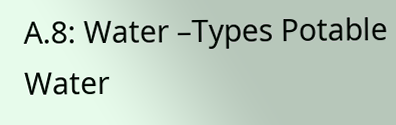A.8: Water –Types Potable Water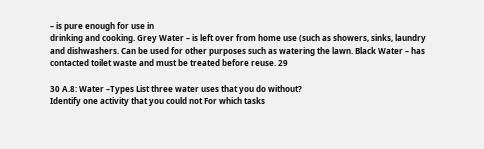– is pure enough for use in
drinking and cooking. Grey Water – is left over from home use (such as showers, sinks, laundry and dishwashers. Can be used for other purposes such as watering the lawn. Black Water – has contacted toilet waste and must be treated before reuse. 29

30 A.8: Water –Types List three water uses that you do without?
Identify one activity that you could not For which tasks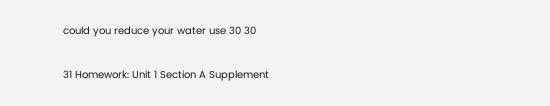could you reduce your water use 30 30

31 Homework: Unit 1 Section A Supplement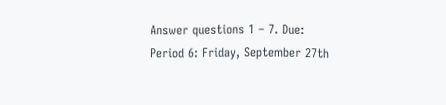Answer questions 1 – 7. Due:
Period 6: Friday, September 27th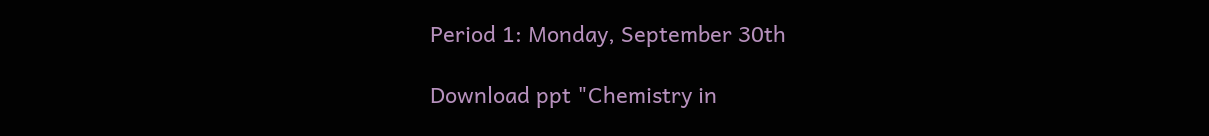Period 1: Monday, September 30th

Download ppt "Chemistry in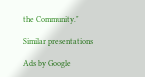the Community."

Similar presentations

Ads by Google